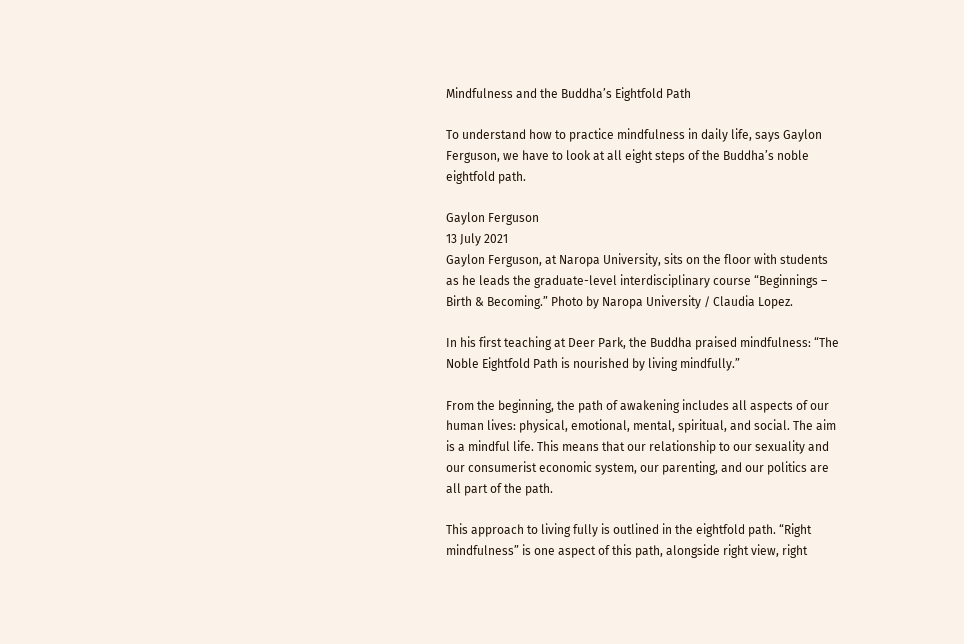Mindfulness and the Buddha’s Eightfold Path

To understand how to practice mindfulness in daily life, says Gaylon Ferguson, we have to look at all eight steps of the Buddha’s noble eightfold path.

Gaylon Ferguson
13 July 2021
Gaylon Ferguson, at Naropa University, sits on the floor with students as he leads the graduate-level interdisciplinary course “Beginnings – Birth & Becoming.” Photo by Naropa University / Claudia Lopez.

In his first teaching at Deer Park, the Buddha praised mindfulness: “The Noble Eightfold Path is nourished by living mindfully.”

From the beginning, the path of awakening includes all aspects of our human lives: physical, emotional, mental, spiritual, and social. The aim is a mindful life. This means that our relationship to our sexuality and our consumerist economic system, our parenting, and our politics are all part of the path.

This approach to living fully is outlined in the eightfold path. “Right mindfulness” is one aspect of this path, alongside right view, right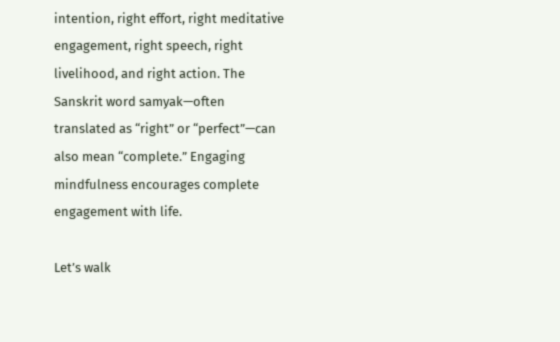intention, right effort, right meditative engagement, right speech, right livelihood, and right action. The Sanskrit word samyak—often translated as “right” or “perfect”—can also mean “complete.” Engaging mindfulness encourages complete engagement with life.

Let’s walk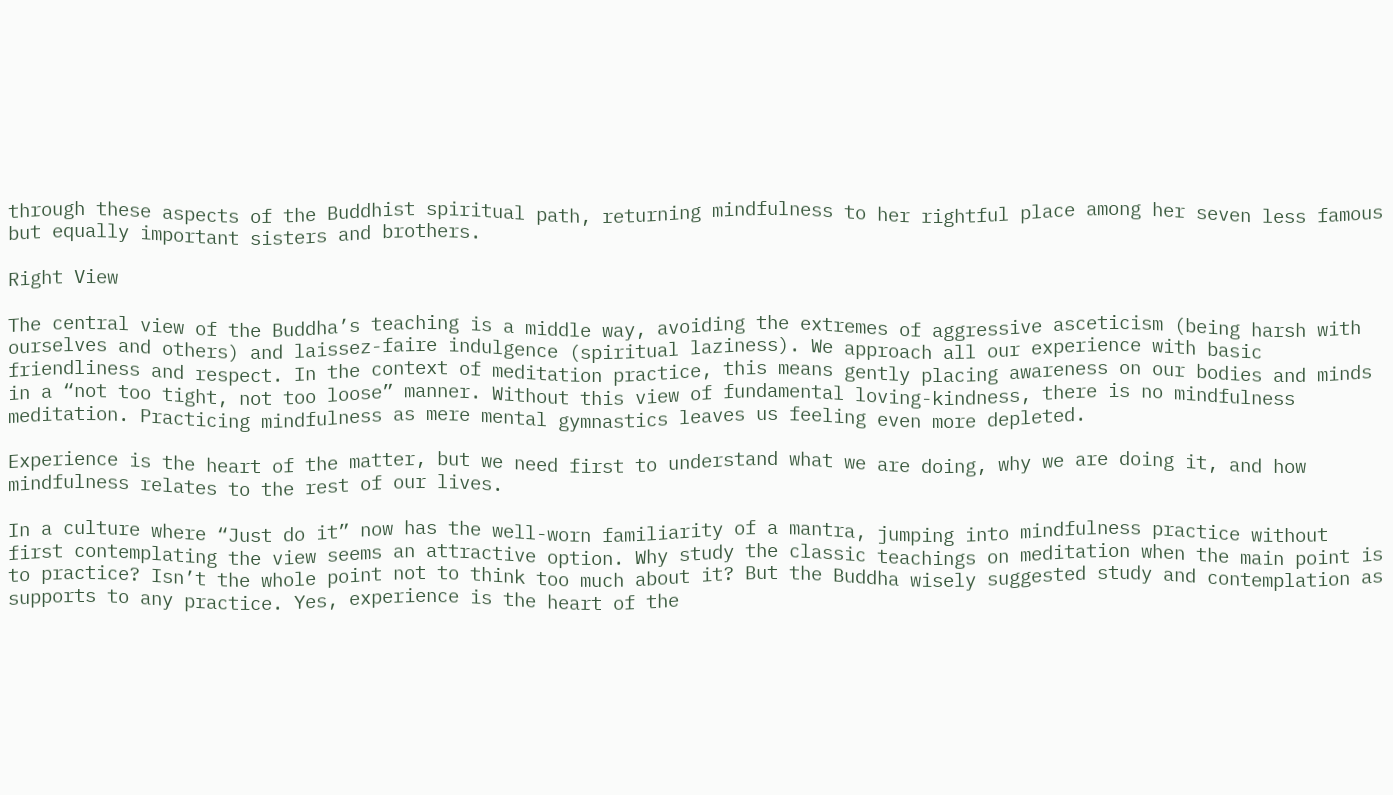through these aspects of the Buddhist spiritual path, returning mindfulness to her rightful place among her seven less famous but equally important sisters and brothers.

Right View

The central view of the Buddha’s teaching is a middle way, avoiding the extremes of aggressive asceticism (being harsh with ourselves and others) and laissez-faire indulgence (spiritual laziness). We approach all our experience with basic friendliness and respect. In the context of meditation practice, this means gently placing awareness on our bodies and minds in a “not too tight, not too loose” manner. Without this view of fundamental loving-kindness, there is no mindfulness meditation. Practicing mindfulness as mere mental gymnastics leaves us feeling even more depleted.

Experience is the heart of the matter, but we need first to understand what we are doing, why we are doing it, and how mindfulness relates to the rest of our lives.

In a culture where “Just do it” now has the well-worn familiarity of a mantra, jumping into mindfulness practice without first contemplating the view seems an attractive option. Why study the classic teachings on meditation when the main point is to practice? Isn’t the whole point not to think too much about it? But the Buddha wisely suggested study and contemplation as supports to any practice. Yes, experience is the heart of the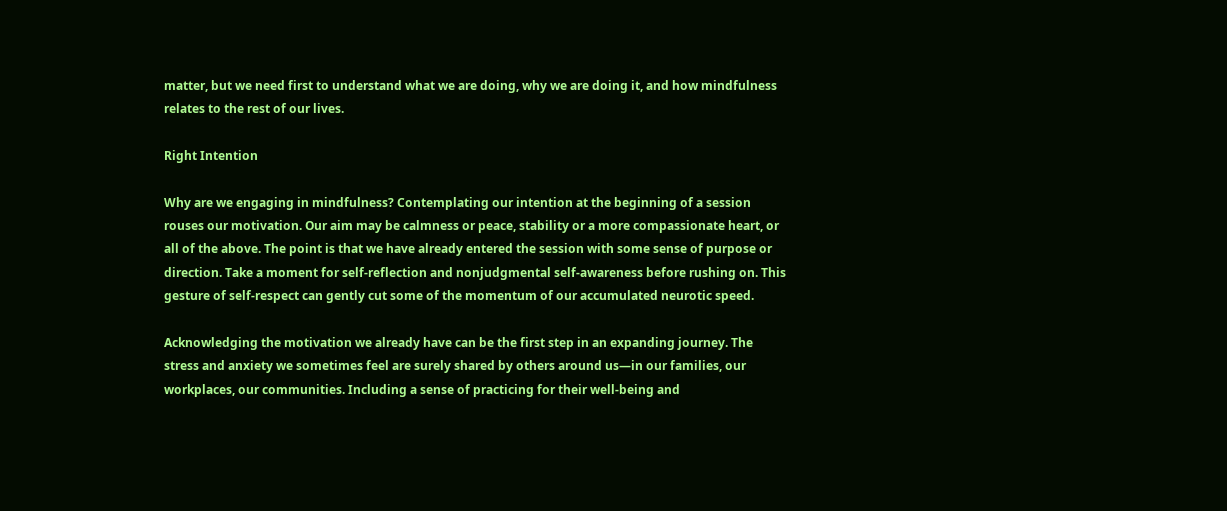matter, but we need first to understand what we are doing, why we are doing it, and how mindfulness relates to the rest of our lives.

Right Intention

Why are we engaging in mindfulness? Contemplating our intention at the beginning of a session rouses our motivation. Our aim may be calmness or peace, stability or a more compassionate heart, or all of the above. The point is that we have already entered the session with some sense of purpose or direction. Take a moment for self-reflection and nonjudgmental self-awareness before rushing on. This gesture of self-respect can gently cut some of the momentum of our accumulated neurotic speed.

Acknowledging the motivation we already have can be the first step in an expanding journey. The stress and anxiety we sometimes feel are surely shared by others around us—in our families, our workplaces, our communities. Including a sense of practicing for their well-being and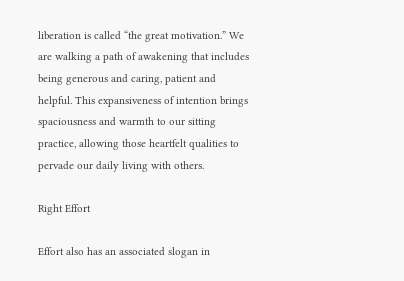liberation is called “the great motivation.” We are walking a path of awakening that includes being generous and caring, patient and helpful. This expansiveness of intention brings spaciousness and warmth to our sitting practice, allowing those heartfelt qualities to pervade our daily living with others.

Right Effort

Effort also has an associated slogan in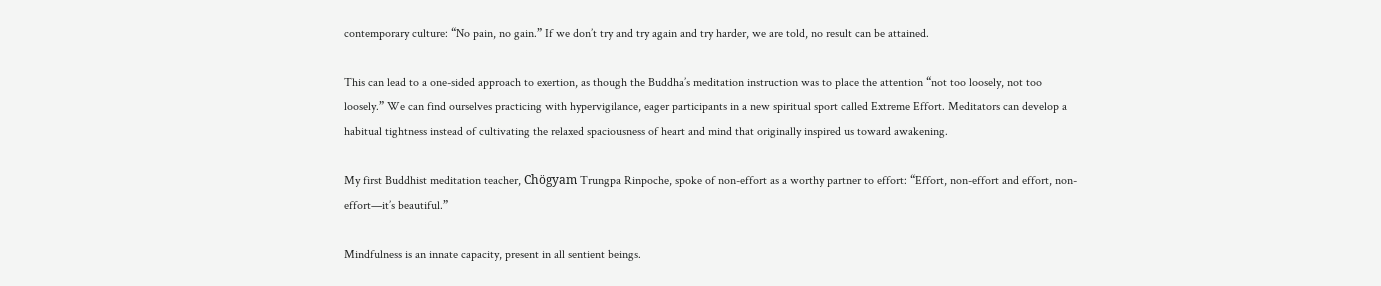contemporary culture: “No pain, no gain.” If we don’t try and try again and try harder, we are told, no result can be attained.

This can lead to a one-sided approach to exertion, as though the Buddha’s meditation instruction was to place the attention “not too loosely, not too loosely.” We can find ourselves practicing with hypervigilance, eager participants in a new spiritual sport called Extreme Effort. Meditators can develop a habitual tightness instead of cultivating the relaxed spaciousness of heart and mind that originally inspired us toward awakening.

My first Buddhist meditation teacher, Chögyam Trungpa Rinpoche, spoke of non-effort as a worthy partner to effort: “Effort, non-effort and effort, non-effort—it’s beautiful.”

Mindfulness is an innate capacity, present in all sentient beings.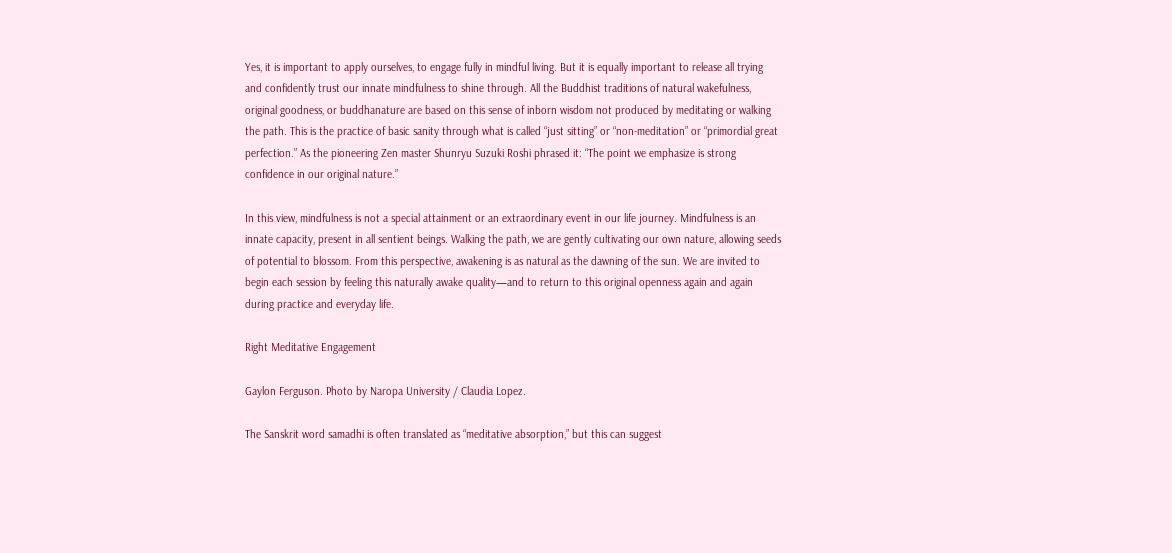Yes, it is important to apply ourselves, to engage fully in mindful living. But it is equally important to release all trying and confidently trust our innate mindfulness to shine through. All the Buddhist traditions of natural wakefulness, original goodness, or buddhanature are based on this sense of inborn wisdom not produced by meditating or walking the path. This is the practice of basic sanity through what is called “just sitting” or “non-meditation” or “primordial great perfection.” As the pioneering Zen master Shunryu Suzuki Roshi phrased it: “The point we emphasize is strong confidence in our original nature.”

In this view, mindfulness is not a special attainment or an extraordinary event in our life journey. Mindfulness is an innate capacity, present in all sentient beings. Walking the path, we are gently cultivating our own nature, allowing seeds of potential to blossom. From this perspective, awakening is as natural as the dawning of the sun. We are invited to begin each session by feeling this naturally awake quality—and to return to this original openness again and again during practice and everyday life.

Right Meditative Engagement

Gaylon Ferguson. Photo by Naropa University / Claudia Lopez.

The Sanskrit word samadhi is often translated as “meditative absorption,” but this can suggest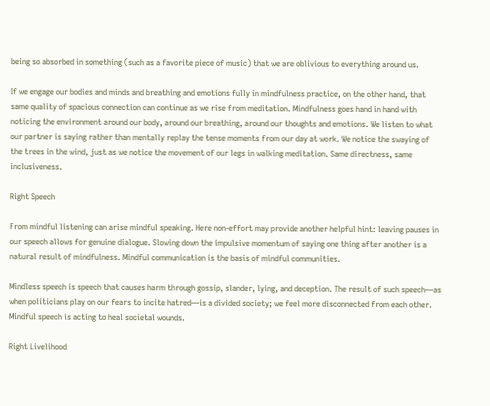being so absorbed in something (such as a favorite piece of music) that we are oblivious to everything around us.

If we engage our bodies and minds and breathing and emotions fully in mindfulness practice, on the other hand, that same quality of spacious connection can continue as we rise from meditation. Mindfulness goes hand in hand with noticing the environment around our body, around our breathing, around our thoughts and emotions. We listen to what our partner is saying rather than mentally replay the tense moments from our day at work. We notice the swaying of the trees in the wind, just as we notice the movement of our legs in walking meditation. Same directness, same inclusiveness.

Right Speech

From mindful listening can arise mindful speaking. Here non-effort may provide another helpful hint: leaving pauses in our speech allows for genuine dialogue. Slowing down the impulsive momentum of saying one thing after another is a natural result of mindfulness. Mindful communication is the basis of mindful communities.

Mindless speech is speech that causes harm through gossip, slander, lying, and deception. The result of such speech—as when politicians play on our fears to incite hatred—is a divided society; we feel more disconnected from each other. Mindful speech is acting to heal societal wounds.

Right Livelihood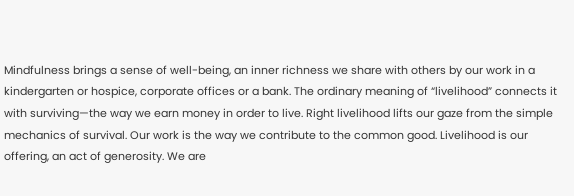Mindfulness brings a sense of well-being, an inner richness we share with others by our work in a kindergarten or hospice, corporate offices or a bank. The ordinary meaning of “livelihood” connects it with surviving—the way we earn money in order to live. Right livelihood lifts our gaze from the simple mechanics of survival. Our work is the way we contribute to the common good. Livelihood is our offering, an act of generosity. We are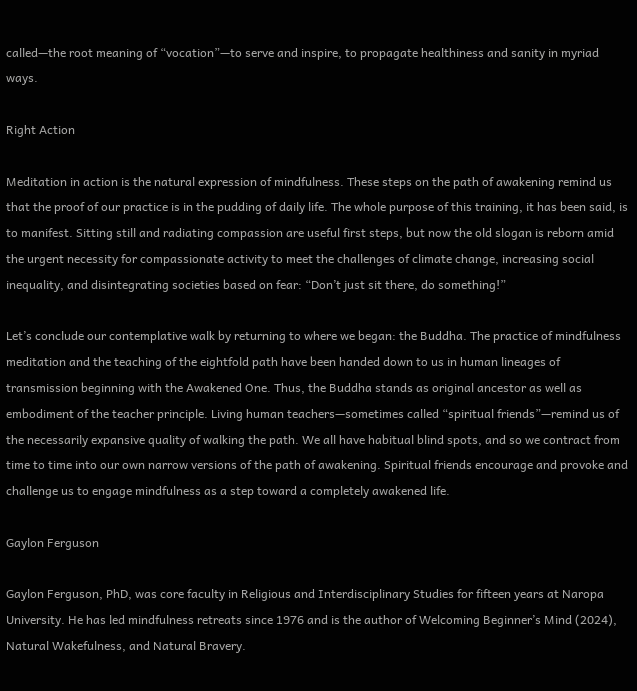called—the root meaning of “vocation”—to serve and inspire, to propagate healthiness and sanity in myriad ways.

Right Action

Meditation in action is the natural expression of mindfulness. These steps on the path of awakening remind us that the proof of our practice is in the pudding of daily life. The whole purpose of this training, it has been said, is to manifest. Sitting still and radiating compassion are useful first steps, but now the old slogan is reborn amid the urgent necessity for compassionate activity to meet the challenges of climate change, increasing social inequality, and disintegrating societies based on fear: “Don’t just sit there, do something!”

Let’s conclude our contemplative walk by returning to where we began: the Buddha. The practice of mindfulness meditation and the teaching of the eightfold path have been handed down to us in human lineages of transmission beginning with the Awakened One. Thus, the Buddha stands as original ancestor as well as embodiment of the teacher principle. Living human teachers—sometimes called “spiritual friends”—remind us of the necessarily expansive quality of walking the path. We all have habitual blind spots, and so we contract from time to time into our own narrow versions of the path of awakening. Spiritual friends encourage and provoke and challenge us to engage mindfulness as a step toward a completely awakened life.

Gaylon Ferguson

Gaylon Ferguson, PhD, was core faculty in Religious and Interdisciplinary Studies for fifteen years at Naropa University. He has led mindfulness retreats since 1976 and is the author of Welcoming Beginner’s Mind (2024), Natural Wakefulness, and Natural Bravery.